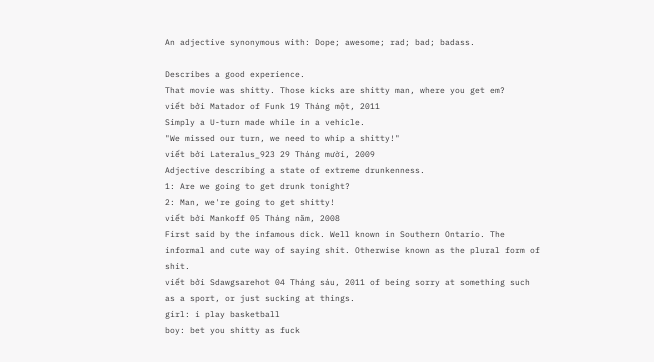An adjective synonymous with: Dope; awesome; rad; bad; badass.

Describes a good experience.
That movie was shitty. Those kicks are shitty man, where you get em?
viết bởi Matador of Funk 19 Tháng một, 2011
Simply a U-turn made while in a vehicle.
"We missed our turn, we need to whip a shitty!"
viết bởi Lateralus_923 29 Tháng mười, 2009
Adjective describing a state of extreme drunkenness.
1: Are we going to get drunk tonight?
2: Man, we're going to get shitty!
viết bởi Mankoff 05 Tháng năm, 2008
First said by the infamous dick. Well known in Southern Ontario. The informal and cute way of saying shit. Otherwise known as the plural form of shit.
viết bởi Sdawgsarehot 04 Tháng sáu, 2011 of being sorry at something such as a sport, or just sucking at things.
girl: i play basketball
boy: bet you shitty as fuck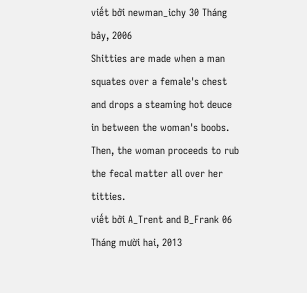viết bởi newman_ichy 30 Tháng bảy, 2006
Shitties are made when a man squates over a female's chest and drops a steaming hot deuce in between the woman's boobs. Then, the woman proceeds to rub the fecal matter all over her titties.
viết bởi A_Trent and B_Frank 06 Tháng mười hai, 2013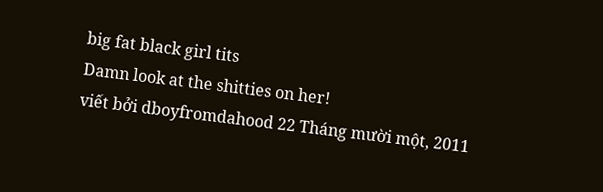big fat black girl tits
Damn look at the shitties on her!
viết bởi dboyfromdahood 22 Tháng mười một, 2011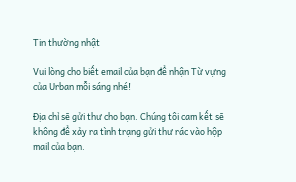Tin thường nhật

Vui lòng cho biết email của bạn để nhận Từ vựng của Urban mỗi sáng nhé!

Địa chỉ sẽ gửi thư cho bạn. Chúng tôi cam kết sẽ không để xảy ra tình trạng gửi thư rác vào hộp mail của bạn.